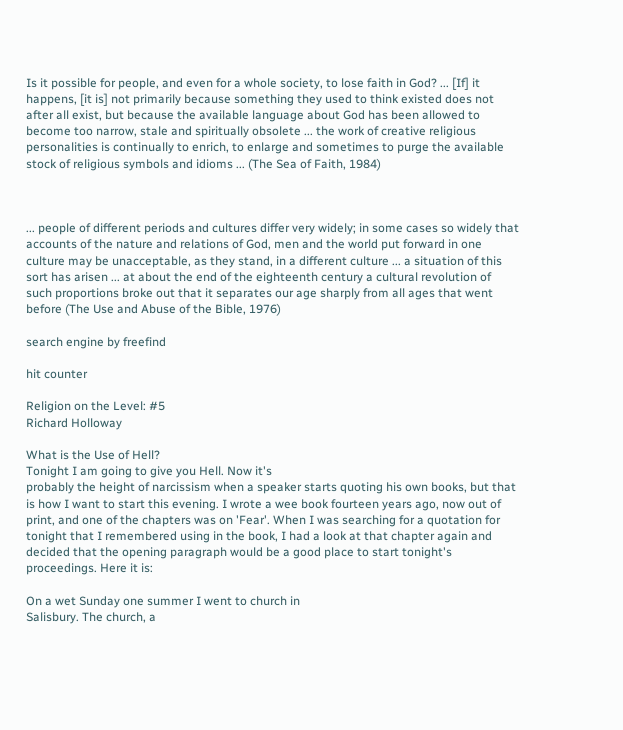Is it possible for people, and even for a whole society, to lose faith in God? ... [If] it happens, [it is] not primarily because something they used to think existed does not after all exist, but because the available language about God has been allowed to become too narrow, stale and spiritually obsolete ... the work of creative religious personalities is continually to enrich, to enlarge and sometimes to purge the available stock of religious symbols and idioms ... (The Sea of Faith, 1984)



... people of different periods and cultures differ very widely; in some cases so widely that accounts of the nature and relations of God, men and the world put forward in one culture may be unacceptable, as they stand, in a different culture ... a situation of this sort has arisen ... at about the end of the eighteenth century a cultural revolution of such proportions broke out that it separates our age sharply from all ages that went before (The Use and Abuse of the Bible, 1976)

search engine by freefind

hit counter

Religion on the Level: #5
Richard Holloway

What is the Use of Hell?
Tonight I am going to give you Hell. Now it's
probably the height of narcissism when a speaker starts quoting his own books, but that is how I want to start this evening. I wrote a wee book fourteen years ago, now out of print, and one of the chapters was on 'Fear'. When I was searching for a quotation for tonight that I remembered using in the book, I had a look at that chapter again and decided that the opening paragraph would be a good place to start tonight's proceedings. Here it is:

On a wet Sunday one summer I went to church in
Salisbury. The church, a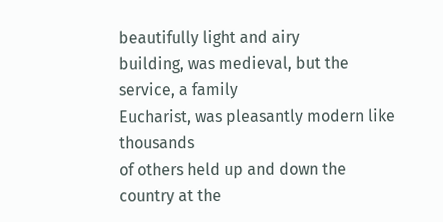beautifully light and airy
building, was medieval, but the service, a family
Eucharist, was pleasantly modern like thousands
of others held up and down the country at the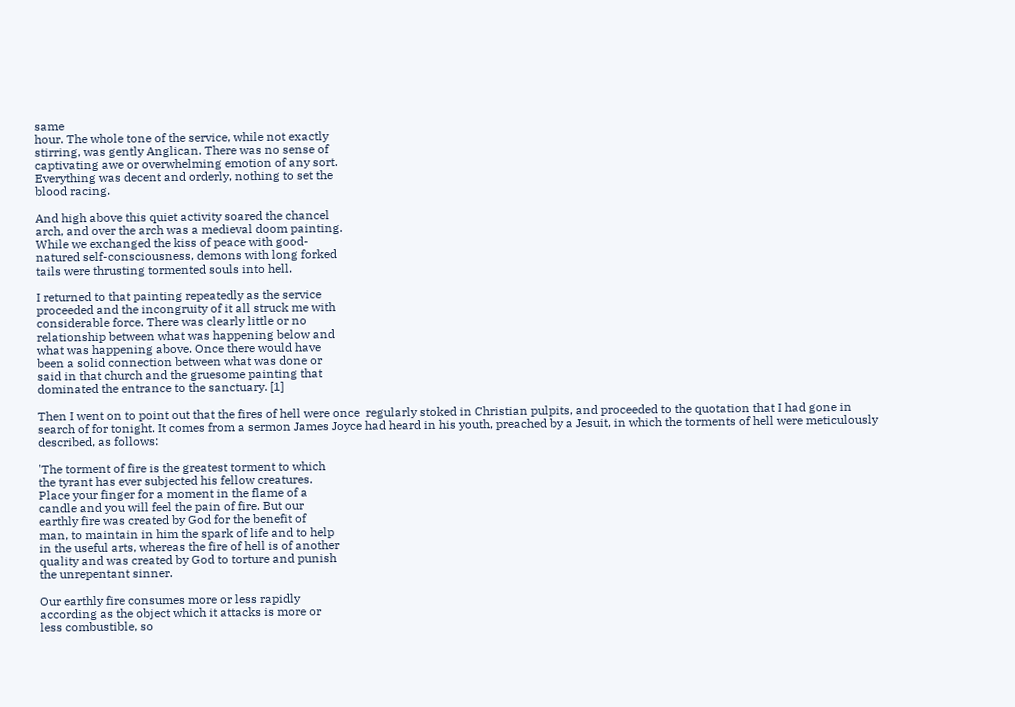same
hour. The whole tone of the service, while not exactly
stirring, was gently Anglican. There was no sense of
captivating awe or overwhelming emotion of any sort.
Everything was decent and orderly, nothing to set the
blood racing.

And high above this quiet activity soared the chancel
arch, and over the arch was a medieval doom painting.
While we exchanged the kiss of peace with good-
natured self-consciousness, demons with long forked
tails were thrusting tormented souls into hell.

I returned to that painting repeatedly as the service
proceeded and the incongruity of it all struck me with
considerable force. There was clearly little or no
relationship between what was happening below and
what was happening above. Once there would have
been a solid connection between what was done or
said in that church and the gruesome painting that
dominated the entrance to the sanctuary. [1]

Then I went on to point out that the fires of hell were once  regularly stoked in Christian pulpits, and proceeded to the quotation that I had gone in search of for tonight. It comes from a sermon James Joyce had heard in his youth, preached by a Jesuit, in which the torments of hell were meticulously described, as follows:

'The torment of fire is the greatest torment to which
the tyrant has ever subjected his fellow creatures.
Place your finger for a moment in the flame of a
candle and you will feel the pain of fire. But our
earthly fire was created by God for the benefit of
man, to maintain in him the spark of life and to help
in the useful arts, whereas the fire of hell is of another
quality and was created by God to torture and punish
the unrepentant sinner.

Our earthly fire consumes more or less rapidly
according as the object which it attacks is more or
less combustible, so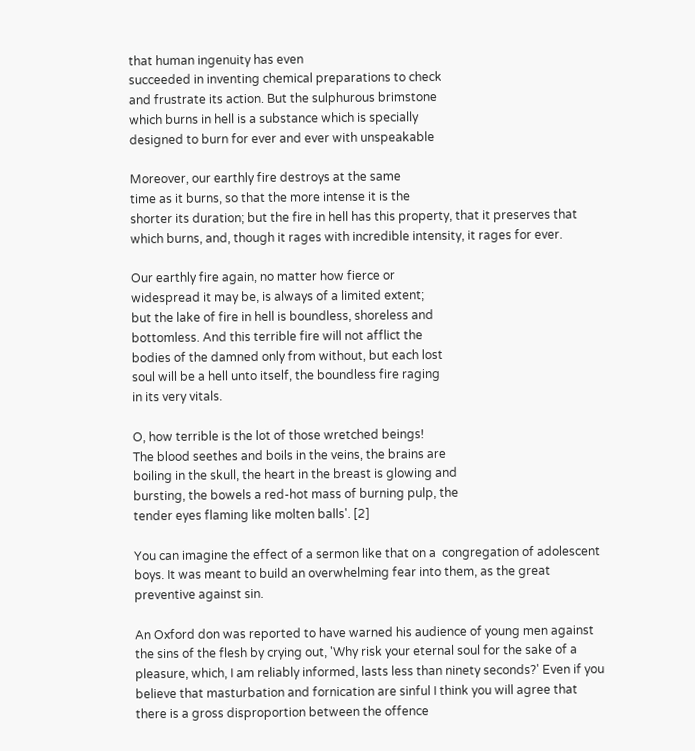that human ingenuity has even
succeeded in inventing chemical preparations to check
and frustrate its action. But the sulphurous brimstone
which burns in hell is a substance which is specially
designed to burn for ever and ever with unspeakable

Moreover, our earthly fire destroys at the same
time as it burns, so that the more intense it is the
shorter its duration; but the fire in hell has this property, that it preserves that which burns, and, though it rages with incredible intensity, it rages for ever.

Our earthly fire again, no matter how fierce or
widespread it may be, is always of a limited extent;
but the lake of fire in hell is boundless, shoreless and
bottomless. And this terrible fire will not afflict the
bodies of the damned only from without, but each lost
soul will be a hell unto itself, the boundless fire raging
in its very vitals.

O, how terrible is the lot of those wretched beings!
The blood seethes and boils in the veins, the brains are
boiling in the skull, the heart in the breast is glowing and
bursting, the bowels a red-hot mass of burning pulp, the
tender eyes flaming like molten balls'. [2]

You can imagine the effect of a sermon like that on a  congregation of adolescent boys. It was meant to build an overwhelming fear into them, as the great preventive against sin.

An Oxford don was reported to have warned his audience of young men against the sins of the flesh by crying out, 'Why risk your eternal soul for the sake of a pleasure, which, I am reliably informed, lasts less than ninety seconds?' Even if you believe that masturbation and fornication are sinful I think you will agree that there is a gross disproportion between the offence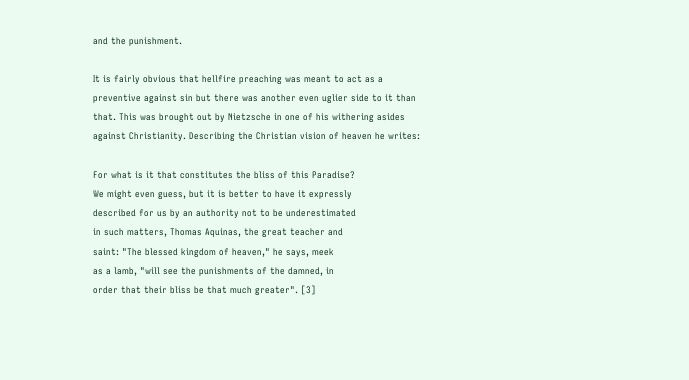and the punishment.

It is fairly obvious that hellfire preaching was meant to act as a preventive against sin but there was another even uglier side to it than that. This was brought out by Nietzsche in one of his withering asides against Christianity. Describing the Christian vision of heaven he writes:

For what is it that constitutes the bliss of this Paradise?
We might even guess, but it is better to have it expressly
described for us by an authority not to be underestimated
in such matters, Thomas Aquinas, the great teacher and
saint: "The blessed kingdom of heaven," he says, meek
as a lamb, "will see the punishments of the damned, in
order that their bliss be that much greater". [3]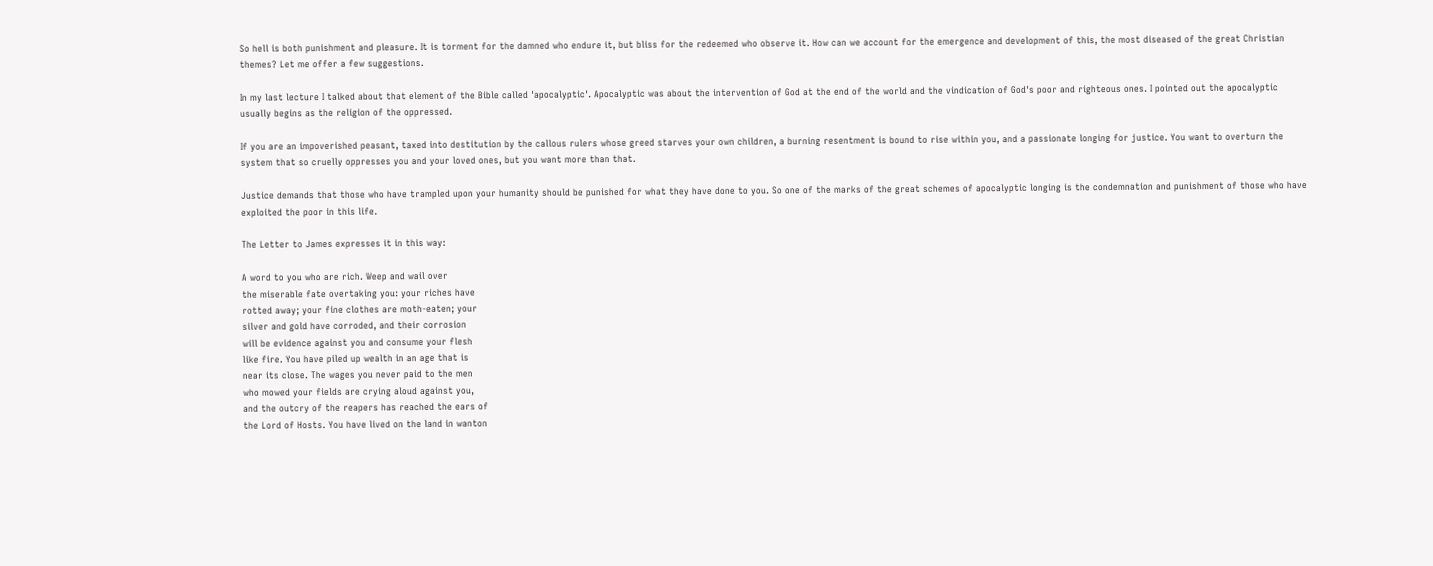So hell is both punishment and pleasure. It is torment for the damned who endure it, but bliss for the redeemed who observe it. How can we account for the emergence and development of this, the most diseased of the great Christian themes? Let me offer a few suggestions.

In my last lecture I talked about that element of the Bible called 'apocalyptic'. Apocalyptic was about the intervention of God at the end of the world and the vindication of God's poor and righteous ones. I pointed out the apocalyptic usually begins as the religion of the oppressed.

If you are an impoverished peasant, taxed into destitution by the callous rulers whose greed starves your own children, a burning resentment is bound to rise within you, and a passionate longing for justice. You want to overturn the system that so cruelly oppresses you and your loved ones, but you want more than that.

Justice demands that those who have trampled upon your humanity should be punished for what they have done to you. So one of the marks of the great schemes of apocalyptic longing is the condemnation and punishment of those who have exploited the poor in this life.

The Letter to James expresses it in this way:

A word to you who are rich. Weep and wail over
the miserable fate overtaking you: your riches have
rotted away; your fine clothes are moth-eaten; your
silver and gold have corroded, and their corrosion
will be evidence against you and consume your flesh
like fire. You have piled up wealth in an age that is
near its close. The wages you never paid to the men
who mowed your fields are crying aloud against you,
and the outcry of the reapers has reached the ears of
the Lord of Hosts. You have lived on the land in wanton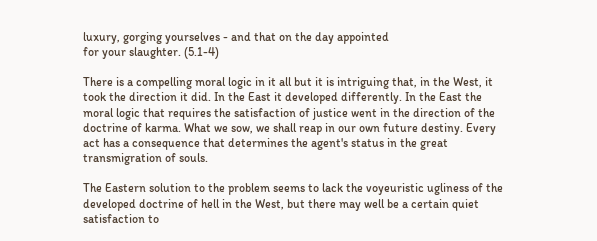luxury, gorging yourselves - and that on the day appointed
for your slaughter. (5.1-4)

There is a compelling moral logic in it all but it is intriguing that, in the West, it took the direction it did. In the East it developed differently. In the East the moral logic that requires the satisfaction of justice went in the direction of the doctrine of karma. What we sow, we shall reap in our own future destiny. Every act has a consequence that determines the agent's status in the great transmigration of souls.

The Eastern solution to the problem seems to lack the voyeuristic ugliness of the developed doctrine of hell in the West, but there may well be a certain quiet satisfaction to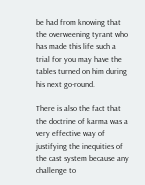be had from knowing that the overweening tyrant who has made this life such a trial for you may have the tables turned on him during his next go-round.

There is also the fact that the doctrine of karma was a very effective way of justifying the inequities of the cast system because any challenge to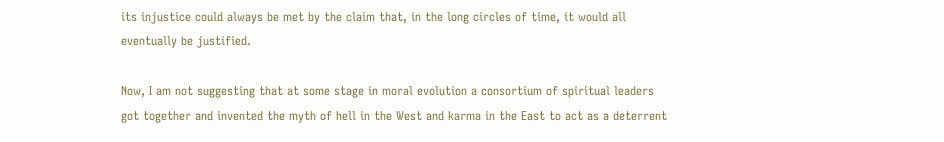its injustice could always be met by the claim that, in the long circles of time, it would all eventually be justified.

Now, I am not suggesting that at some stage in moral evolution a consortium of spiritual leaders got together and invented the myth of hell in the West and karma in the East to act as a deterrent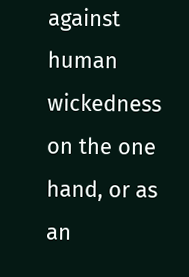against human wickedness on the one hand, or as an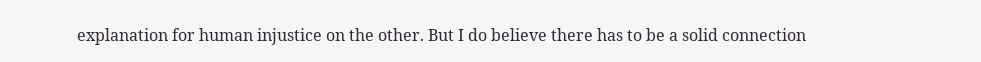explanation for human injustice on the other. But I do believe there has to be a solid connection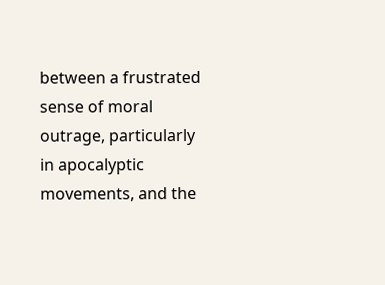between a frustrated sense of moral outrage, particularly in apocalyptic movements, and the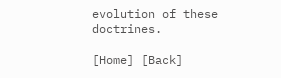evolution of these doctrines.

[Home] [Back]